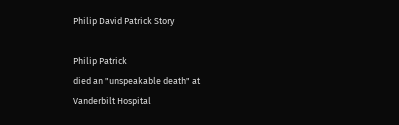Philip David Patrick Story

Philip Patrick
died an "unspeakable death" at Vanderbilt Hospital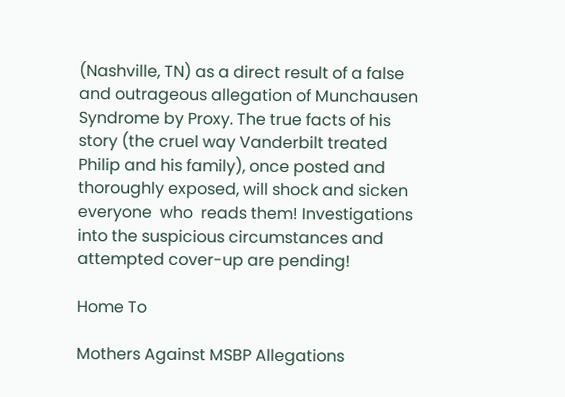(Nashville, TN) as a direct result of a false and outrageous allegation of Munchausen Syndrome by Proxy. The true facts of his story (the cruel way Vanderbilt treated Philip and his family), once posted and thoroughly exposed, will shock and sicken everyone  who  reads them! Investigations into the suspicious circumstances and attempted cover-up are pending!

Home To

Mothers Against MSBP Allegations